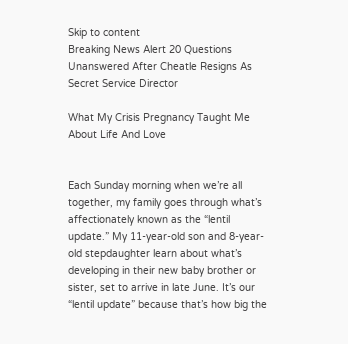Skip to content
Breaking News Alert 20 Questions Unanswered After Cheatle Resigns As Secret Service Director

What My Crisis Pregnancy Taught Me About Life And Love


Each Sunday morning when we’re all together, my family goes through what’s affectionately known as the “lentil update.” My 11-year-old son and 8-year-old stepdaughter learn about what’s developing in their new baby brother or sister, set to arrive in late June. It’s our “lentil update” because that’s how big the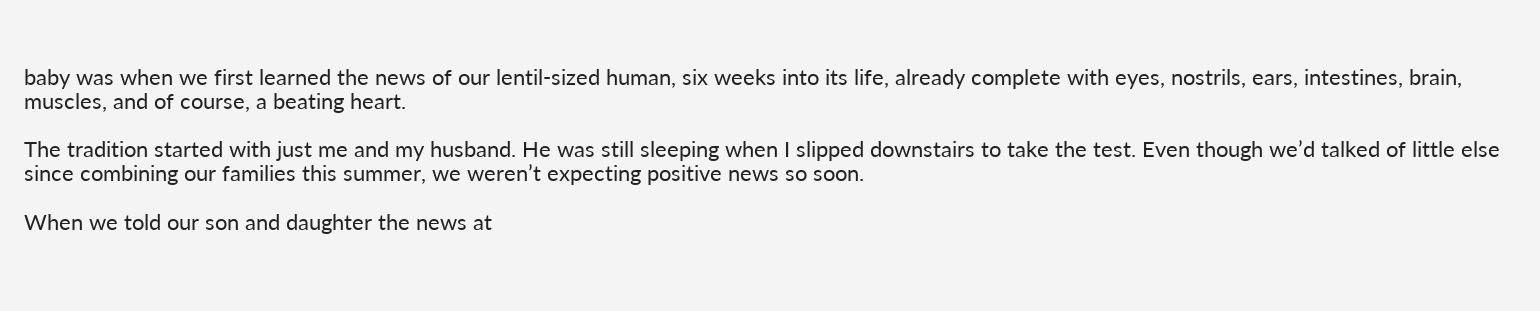baby was when we first learned the news of our lentil-sized human, six weeks into its life, already complete with eyes, nostrils, ears, intestines, brain, muscles, and of course, a beating heart.

The tradition started with just me and my husband. He was still sleeping when I slipped downstairs to take the test. Even though we’d talked of little else since combining our families this summer, we weren’t expecting positive news so soon.

When we told our son and daughter the news at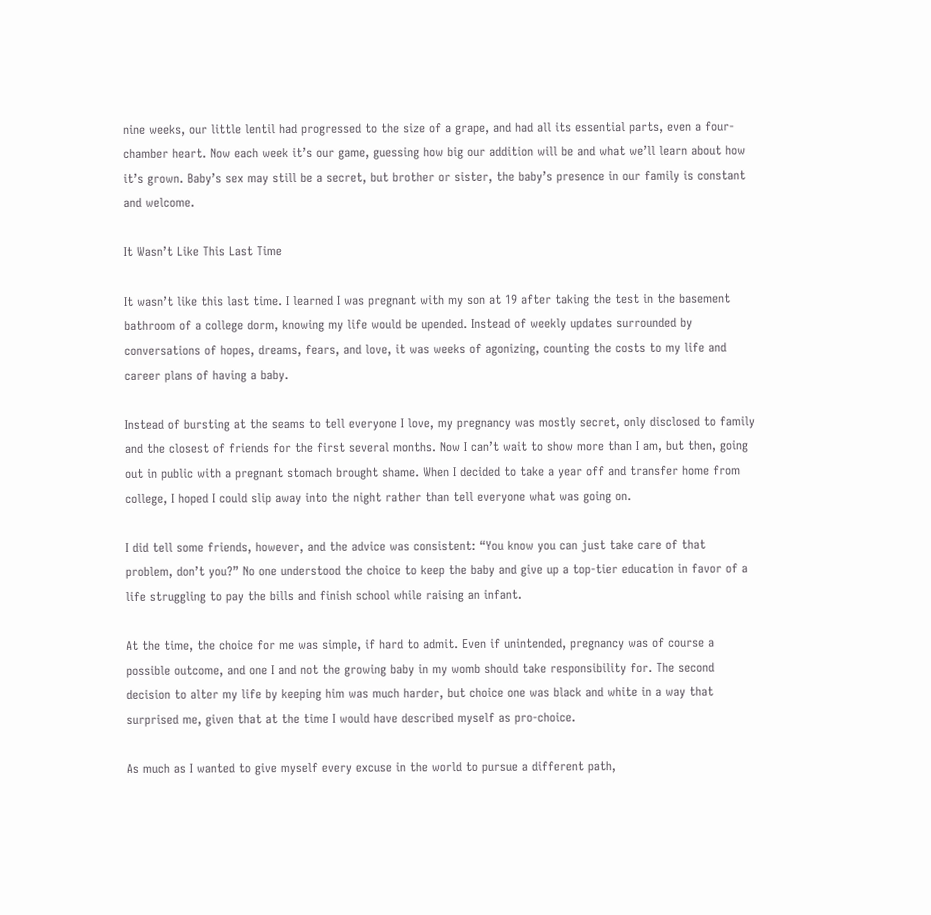nine weeks, our little lentil had progressed to the size of a grape, and had all its essential parts, even a four-chamber heart. Now each week it’s our game, guessing how big our addition will be and what we’ll learn about how it’s grown. Baby’s sex may still be a secret, but brother or sister, the baby’s presence in our family is constant and welcome.

It Wasn’t Like This Last Time

It wasn’t like this last time. I learned I was pregnant with my son at 19 after taking the test in the basement bathroom of a college dorm, knowing my life would be upended. Instead of weekly updates surrounded by conversations of hopes, dreams, fears, and love, it was weeks of agonizing, counting the costs to my life and career plans of having a baby.

Instead of bursting at the seams to tell everyone I love, my pregnancy was mostly secret, only disclosed to family and the closest of friends for the first several months. Now I can’t wait to show more than I am, but then, going out in public with a pregnant stomach brought shame. When I decided to take a year off and transfer home from college, I hoped I could slip away into the night rather than tell everyone what was going on.

I did tell some friends, however, and the advice was consistent: “You know you can just take care of that problem, don’t you?” No one understood the choice to keep the baby and give up a top-tier education in favor of a life struggling to pay the bills and finish school while raising an infant.

At the time, the choice for me was simple, if hard to admit. Even if unintended, pregnancy was of course a possible outcome, and one I and not the growing baby in my womb should take responsibility for. The second decision to alter my life by keeping him was much harder, but choice one was black and white in a way that surprised me, given that at the time I would have described myself as pro-choice.

As much as I wanted to give myself every excuse in the world to pursue a different path,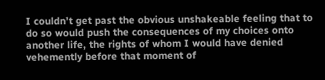I couldn’t get past the obvious unshakeable feeling that to do so would push the consequences of my choices onto another life, the rights of whom I would have denied vehemently before that moment of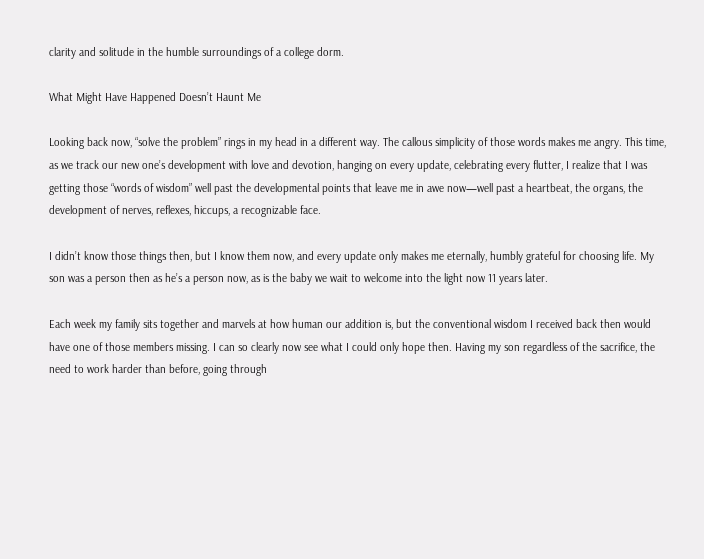clarity and solitude in the humble surroundings of a college dorm.

What Might Have Happened Doesn’t Haunt Me

Looking back now, “solve the problem” rings in my head in a different way. The callous simplicity of those words makes me angry. This time, as we track our new one’s development with love and devotion, hanging on every update, celebrating every flutter, I realize that I was getting those “words of wisdom” well past the developmental points that leave me in awe now—well past a heartbeat, the organs, the development of nerves, reflexes, hiccups, a recognizable face.

I didn’t know those things then, but I know them now, and every update only makes me eternally, humbly grateful for choosing life. My son was a person then as he’s a person now, as is the baby we wait to welcome into the light now 11 years later.

Each week my family sits together and marvels at how human our addition is, but the conventional wisdom I received back then would have one of those members missing. I can so clearly now see what I could only hope then. Having my son regardless of the sacrifice, the need to work harder than before, going through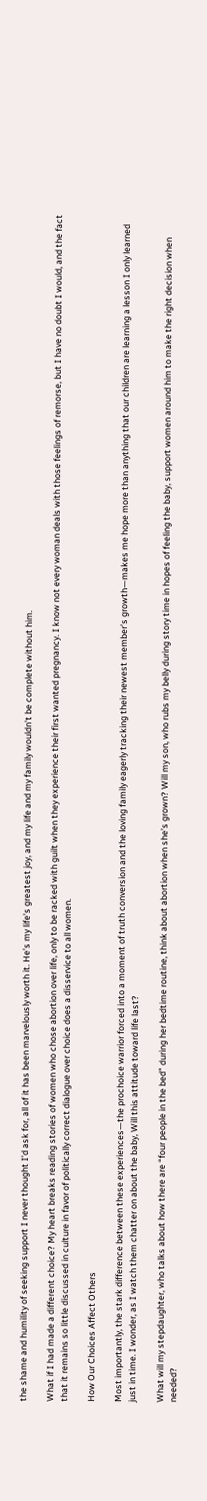the shame and humility of seeking support I never thought I’d ask for, all of it has been marvelously worth it. He’s my life’s greatest joy, and my life and my family wouldn’t be complete without him.

What if I had made a different choice? My heart breaks reading stories of women who chose abortion over life, only to be racked with guilt when they experience their first wanted pregnancy. I know not every woman deals with those feelings of remorse, but I have no doubt I would, and the fact that it remains so little discussed in culture in favor of politically correct dialogue over choice does a disservice to all women.

How Our Choices Affect Others

Most importantly, the stark difference between these experiences—the prochoice warrior forced into a moment of truth conversion and the loving family eagerly tracking their newest member’s growth—makes me hope more than anything that our children are learning a lesson I only learned just in time. I wonder, as I watch them chatter on about the baby, Will this attitude toward life last?

What will my stepdaughter, who talks about how there are “four people in the bed” during her bedtime routine, think about abortion when she’s grown? Will my son, who rubs my belly during story time in hopes of feeling the baby, support women around him to make the right decision when needed?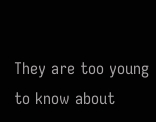They are too young to know about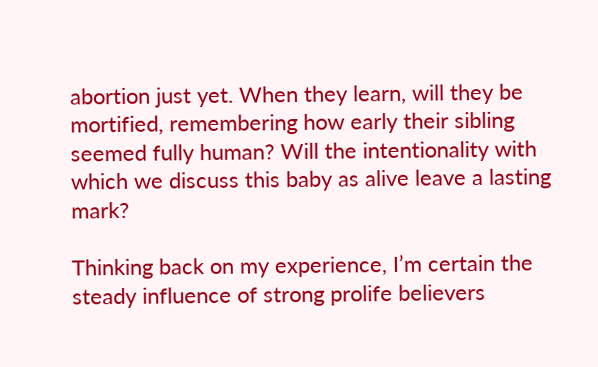abortion just yet. When they learn, will they be mortified, remembering how early their sibling seemed fully human? Will the intentionality with which we discuss this baby as alive leave a lasting mark?

Thinking back on my experience, I’m certain the steady influence of strong prolife believers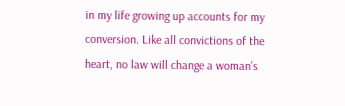in my life growing up accounts for my conversion. Like all convictions of the heart, no law will change a woman’s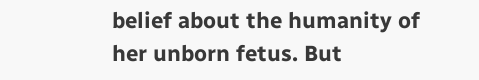belief about the humanity of her unborn fetus. But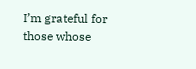I’m grateful for those whose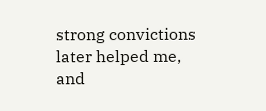strong convictions later helped me, and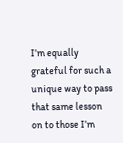I’m equally grateful for such a unique way to pass that same lesson on to those I’m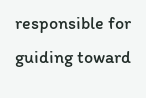responsible for guiding toward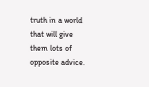truth in a world that will give them lots of opposite advice.